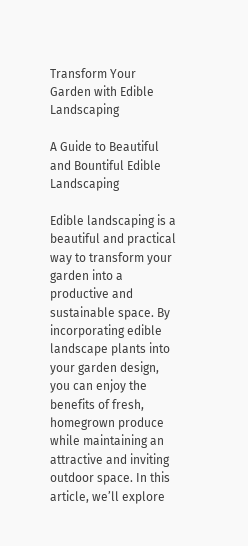Transform Your Garden with Edible Landscaping

A Guide to Beautiful and Bountiful Edible Landscaping

Edible landscaping is a beautiful and practical way to transform your garden into a productive and sustainable space. By incorporating edible landscape plants into your garden design, you can enjoy the benefits of fresh, homegrown produce while maintaining an attractive and inviting outdoor space. In this article, we’ll explore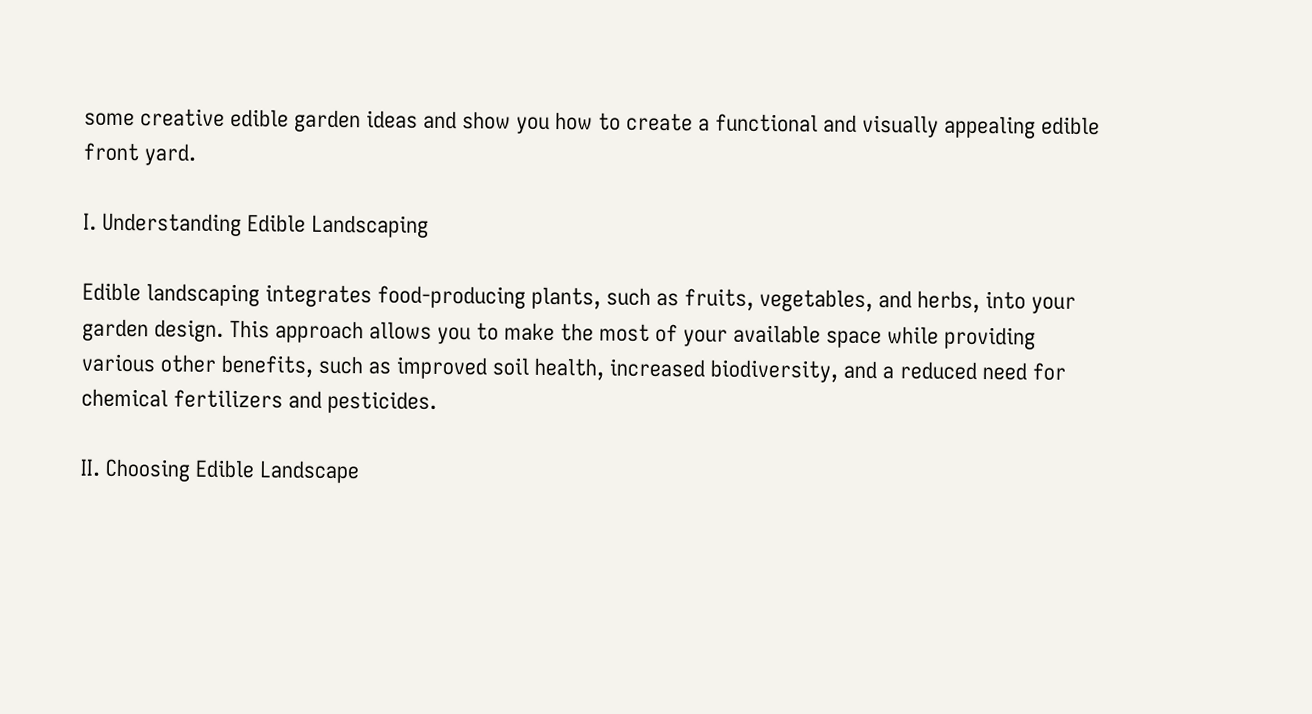some creative edible garden ideas and show you how to create a functional and visually appealing edible front yard.

I. Understanding Edible Landscaping

Edible landscaping integrates food-producing plants, such as fruits, vegetables, and herbs, into your garden design. This approach allows you to make the most of your available space while providing various other benefits, such as improved soil health, increased biodiversity, and a reduced need for chemical fertilizers and pesticides.

II. Choosing Edible Landscape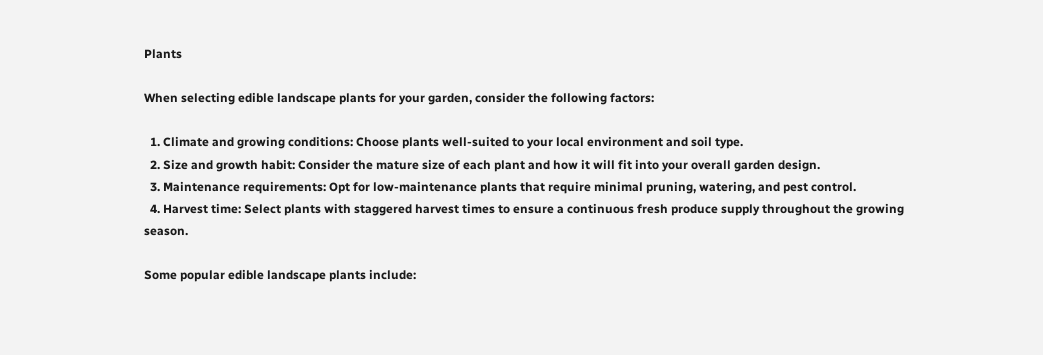Plants

When selecting edible landscape plants for your garden, consider the following factors:

  1. Climate and growing conditions: Choose plants well-suited to your local environment and soil type.
  2. Size and growth habit: Consider the mature size of each plant and how it will fit into your overall garden design.
  3. Maintenance requirements: Opt for low-maintenance plants that require minimal pruning, watering, and pest control.
  4. Harvest time: Select plants with staggered harvest times to ensure a continuous fresh produce supply throughout the growing season.

Some popular edible landscape plants include: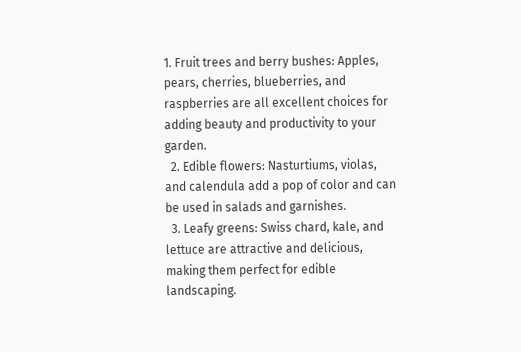1. Fruit trees and berry bushes: Apples, pears, cherries, blueberries, and raspberries are all excellent choices for adding beauty and productivity to your garden.
  2. Edible flowers: Nasturtiums, violas, and calendula add a pop of color and can be used in salads and garnishes.
  3. Leafy greens: Swiss chard, kale, and lettuce are attractive and delicious, making them perfect for edible landscaping.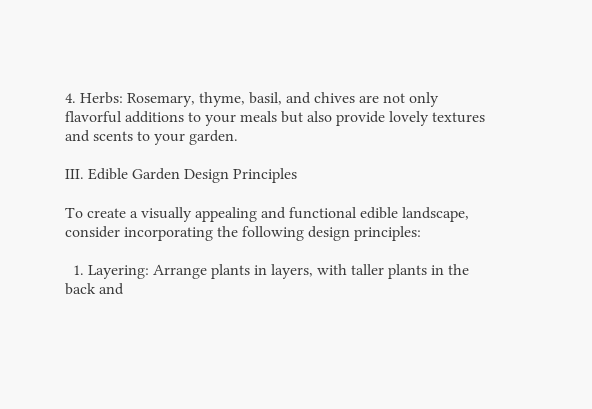4. Herbs: Rosemary, thyme, basil, and chives are not only flavorful additions to your meals but also provide lovely textures and scents to your garden.

III. Edible Garden Design Principles

To create a visually appealing and functional edible landscape, consider incorporating the following design principles:

  1. Layering: Arrange plants in layers, with taller plants in the back and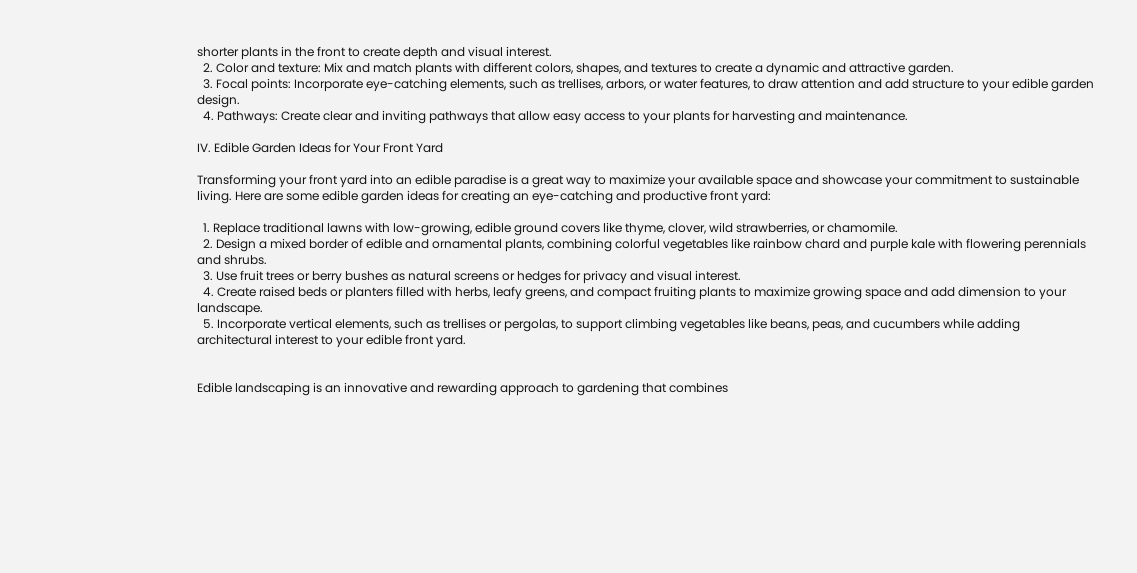shorter plants in the front to create depth and visual interest.
  2. Color and texture: Mix and match plants with different colors, shapes, and textures to create a dynamic and attractive garden.
  3. Focal points: Incorporate eye-catching elements, such as trellises, arbors, or water features, to draw attention and add structure to your edible garden design.
  4. Pathways: Create clear and inviting pathways that allow easy access to your plants for harvesting and maintenance.

IV. Edible Garden Ideas for Your Front Yard

Transforming your front yard into an edible paradise is a great way to maximize your available space and showcase your commitment to sustainable living. Here are some edible garden ideas for creating an eye-catching and productive front yard:

  1. Replace traditional lawns with low-growing, edible ground covers like thyme, clover, wild strawberries, or chamomile.
  2. Design a mixed border of edible and ornamental plants, combining colorful vegetables like rainbow chard and purple kale with flowering perennials and shrubs.
  3. Use fruit trees or berry bushes as natural screens or hedges for privacy and visual interest.
  4. Create raised beds or planters filled with herbs, leafy greens, and compact fruiting plants to maximize growing space and add dimension to your landscape.
  5. Incorporate vertical elements, such as trellises or pergolas, to support climbing vegetables like beans, peas, and cucumbers while adding architectural interest to your edible front yard.


Edible landscaping is an innovative and rewarding approach to gardening that combines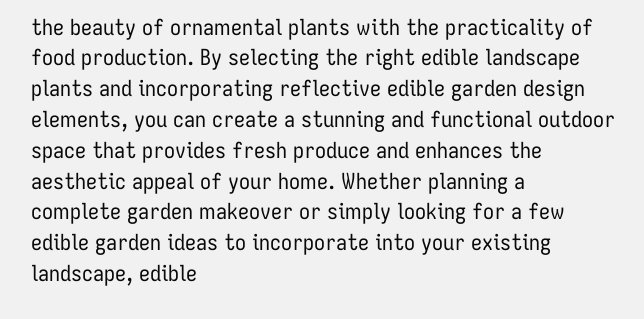the beauty of ornamental plants with the practicality of food production. By selecting the right edible landscape plants and incorporating reflective edible garden design elements, you can create a stunning and functional outdoor space that provides fresh produce and enhances the aesthetic appeal of your home. Whether planning a complete garden makeover or simply looking for a few edible garden ideas to incorporate into your existing landscape, edible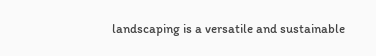landscaping is a versatile and sustainable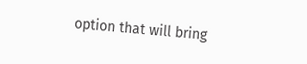option that will bring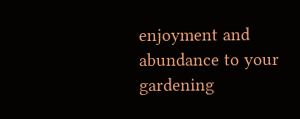enjoyment and abundance to your gardening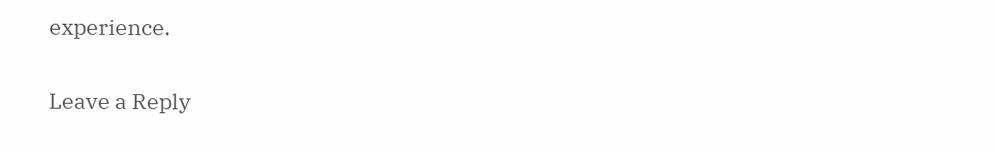experience.

Leave a Reply